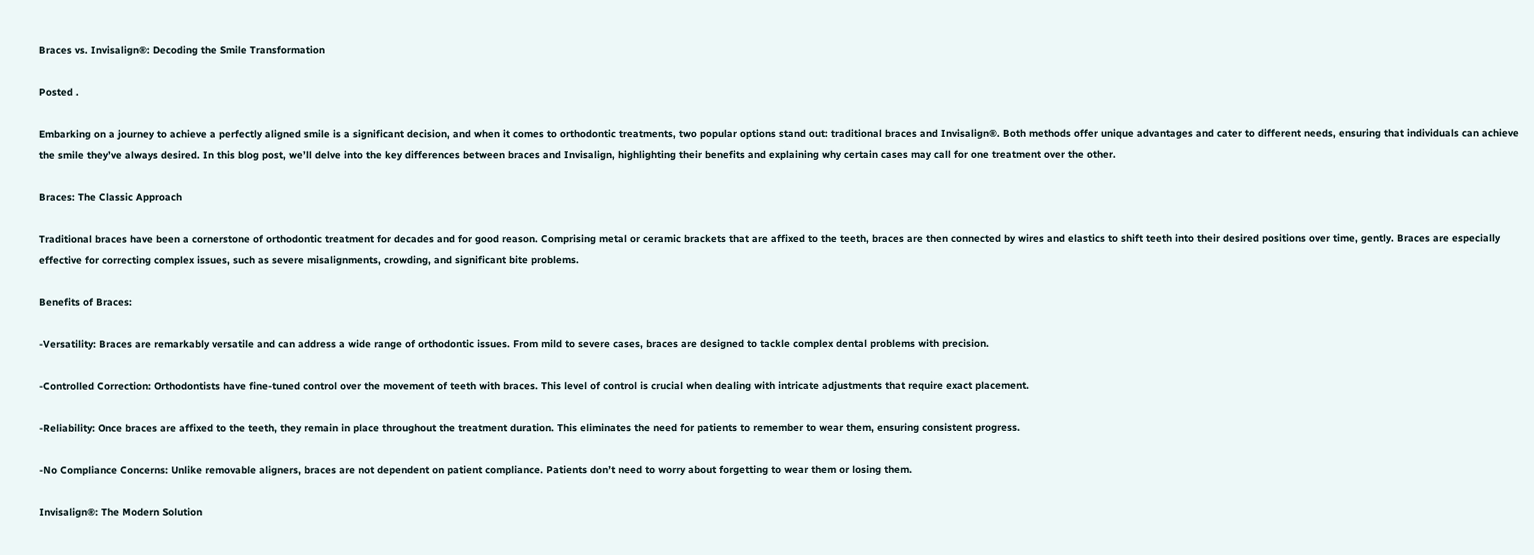Braces vs. Invisalign®: Decoding the Smile Transformation

Posted .

Embarking on a journey to achieve a perfectly aligned smile is a significant decision, and when it comes to orthodontic treatments, two popular options stand out: traditional braces and Invisalign®. Both methods offer unique advantages and cater to different needs, ensuring that individuals can achieve the smile they’ve always desired. In this blog post, we’ll delve into the key differences between braces and Invisalign, highlighting their benefits and explaining why certain cases may call for one treatment over the other.

Braces: The Classic Approach

Traditional braces have been a cornerstone of orthodontic treatment for decades and for good reason. Comprising metal or ceramic brackets that are affixed to the teeth, braces are then connected by wires and elastics to shift teeth into their desired positions over time, gently. Braces are especially effective for correcting complex issues, such as severe misalignments, crowding, and significant bite problems.

Benefits of Braces:

-Versatility: Braces are remarkably versatile and can address a wide range of orthodontic issues. From mild to severe cases, braces are designed to tackle complex dental problems with precision.

-Controlled Correction: Orthodontists have fine-tuned control over the movement of teeth with braces. This level of control is crucial when dealing with intricate adjustments that require exact placement.

-Reliability: Once braces are affixed to the teeth, they remain in place throughout the treatment duration. This eliminates the need for patients to remember to wear them, ensuring consistent progress.

-No Compliance Concerns: Unlike removable aligners, braces are not dependent on patient compliance. Patients don’t need to worry about forgetting to wear them or losing them.

Invisalign®: The Modern Solution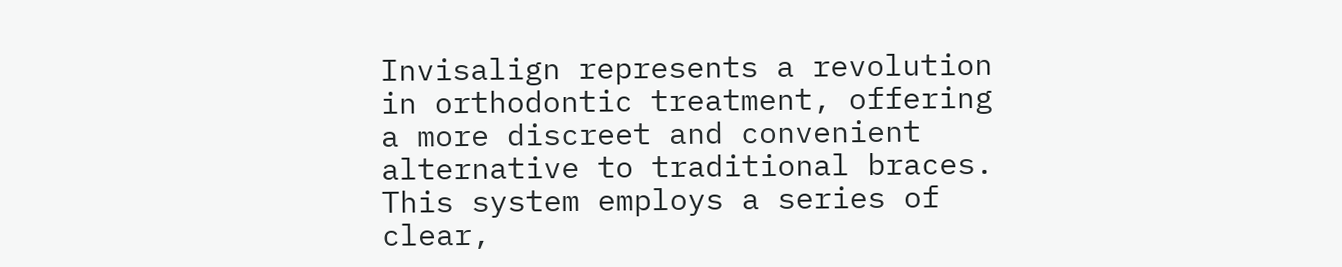Invisalign represents a revolution in orthodontic treatment, offering a more discreet and convenient alternative to traditional braces. This system employs a series of clear,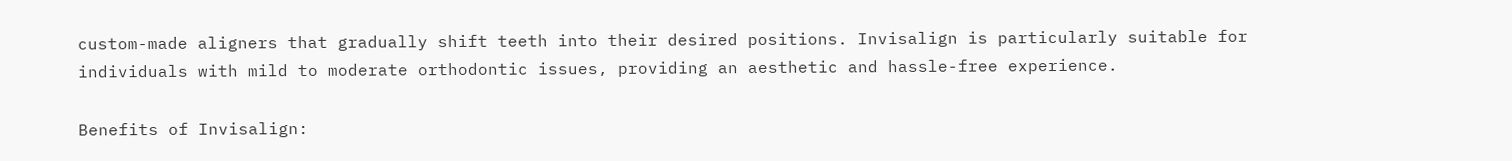custom-made aligners that gradually shift teeth into their desired positions. Invisalign is particularly suitable for individuals with mild to moderate orthodontic issues, providing an aesthetic and hassle-free experience.

Benefits of Invisalign: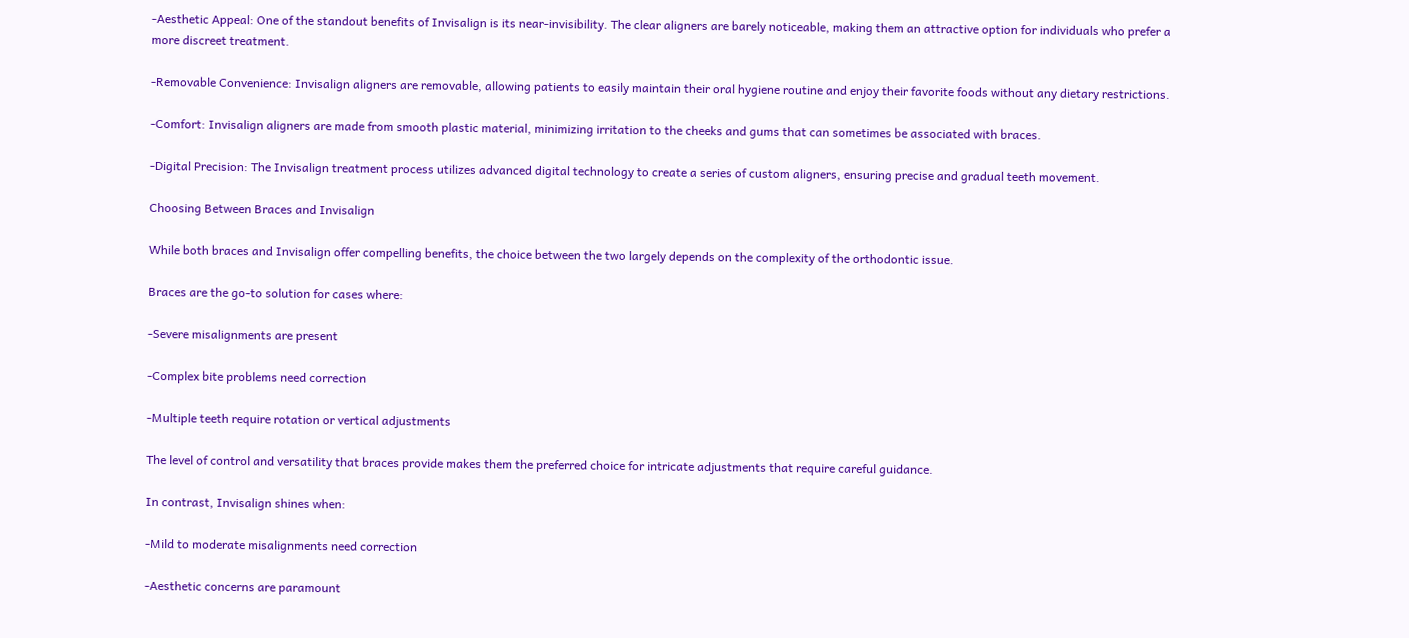-Aesthetic Appeal: One of the standout benefits of Invisalign is its near-invisibility. The clear aligners are barely noticeable, making them an attractive option for individuals who prefer a more discreet treatment.

-Removable Convenience: Invisalign aligners are removable, allowing patients to easily maintain their oral hygiene routine and enjoy their favorite foods without any dietary restrictions.

-Comfort: Invisalign aligners are made from smooth plastic material, minimizing irritation to the cheeks and gums that can sometimes be associated with braces.

-Digital Precision: The Invisalign treatment process utilizes advanced digital technology to create a series of custom aligners, ensuring precise and gradual teeth movement.

Choosing Between Braces and Invisalign

While both braces and Invisalign offer compelling benefits, the choice between the two largely depends on the complexity of the orthodontic issue.

Braces are the go-to solution for cases where:

-Severe misalignments are present

-Complex bite problems need correction

-Multiple teeth require rotation or vertical adjustments

The level of control and versatility that braces provide makes them the preferred choice for intricate adjustments that require careful guidance.

In contrast, Invisalign shines when:

-Mild to moderate misalignments need correction

-Aesthetic concerns are paramount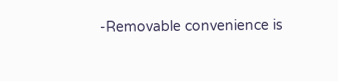-Removable convenience is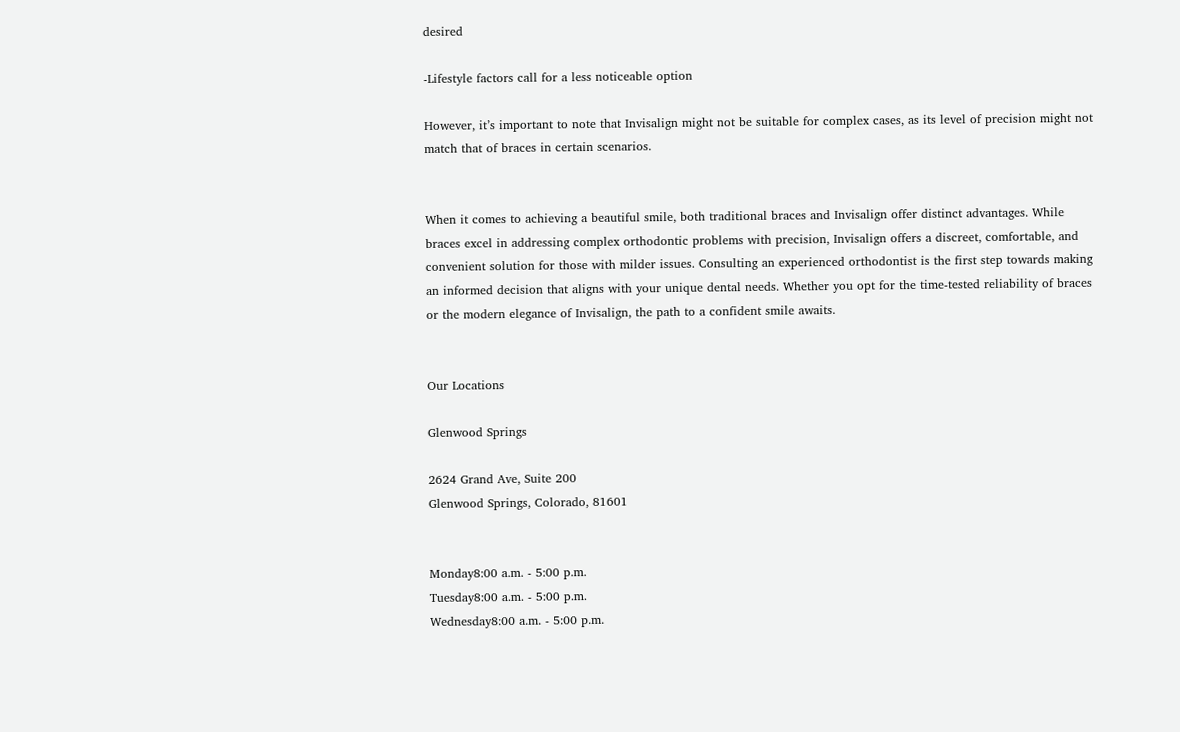desired

-Lifestyle factors call for a less noticeable option

However, it’s important to note that Invisalign might not be suitable for complex cases, as its level of precision might not match that of braces in certain scenarios.


When it comes to achieving a beautiful smile, both traditional braces and Invisalign offer distinct advantages. While braces excel in addressing complex orthodontic problems with precision, Invisalign offers a discreet, comfortable, and convenient solution for those with milder issues. Consulting an experienced orthodontist is the first step towards making an informed decision that aligns with your unique dental needs. Whether you opt for the time-tested reliability of braces or the modern elegance of Invisalign, the path to a confident smile awaits.


Our Locations

Glenwood Springs

2624 Grand Ave, Suite 200
Glenwood Springs, Colorado, 81601


Monday8:00 a.m. - 5:00 p.m.
Tuesday8:00 a.m. - 5:00 p.m.
Wednesday8:00 a.m. - 5:00 p.m.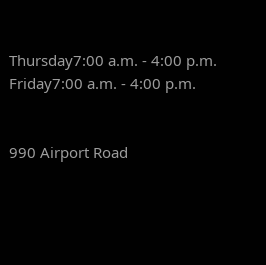Thursday7:00 a.m. - 4:00 p.m.
Friday7:00 a.m. - 4:00 p.m.


990 Airport Road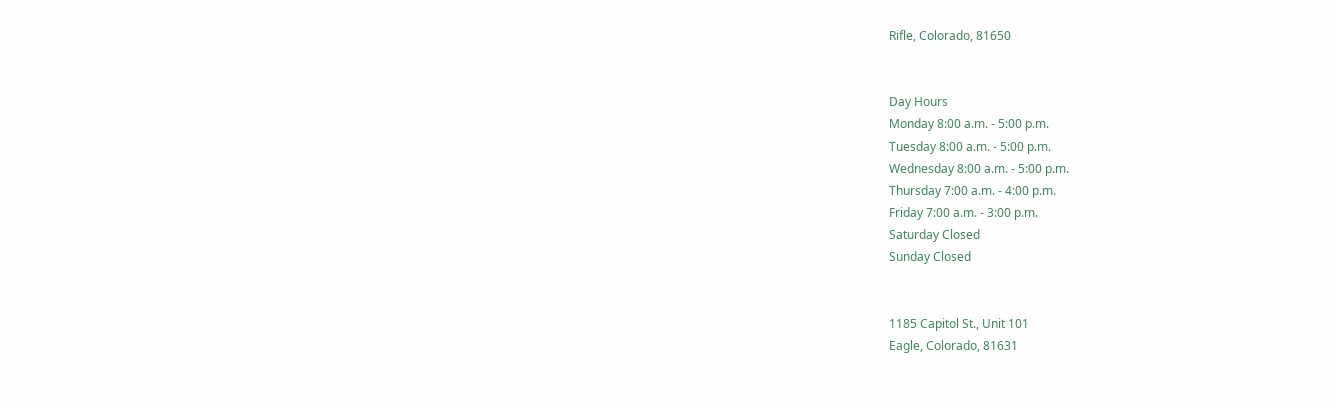Rifle, Colorado, 81650


Day Hours
Monday 8:00 a.m. - 5:00 p.m.
Tuesday 8:00 a.m. - 5:00 p.m.
Wednesday 8:00 a.m. - 5:00 p.m.
Thursday 7:00 a.m. - 4:00 p.m.
Friday 7:00 a.m. - 3:00 p.m.
Saturday Closed
Sunday Closed


1185 Capitol St., Unit 101
Eagle, Colorado, 81631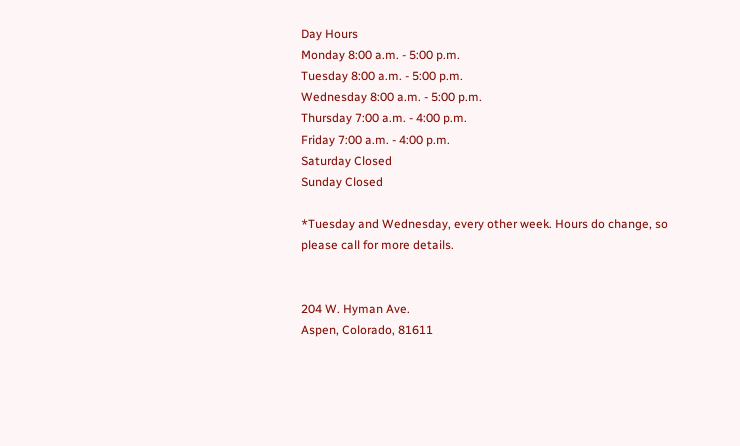Day Hours
Monday 8:00 a.m. - 5:00 p.m.
Tuesday 8:00 a.m. - 5:00 p.m.
Wednesday 8:00 a.m. - 5:00 p.m.
Thursday 7:00 a.m. - 4:00 p.m.
Friday 7:00 a.m. - 4:00 p.m.
Saturday Closed
Sunday Closed

*Tuesday and Wednesday, every other week. Hours do change, so please call for more details.


204 W. Hyman Ave.
Aspen, Colorado, 81611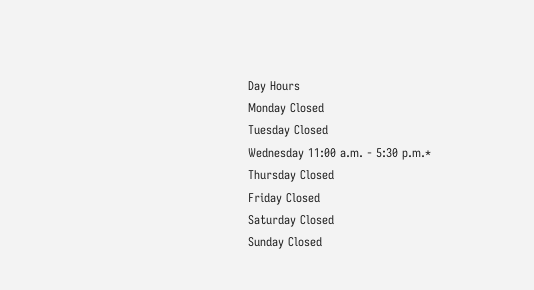Day Hours
Monday Closed
Tuesday Closed
Wednesday 11:00 a.m. - 5:30 p.m.*
Thursday Closed
Friday Closed
Saturday Closed
Sunday Closed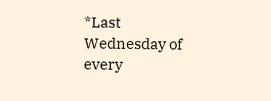*Last Wednesday of every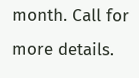month. Call for more details.